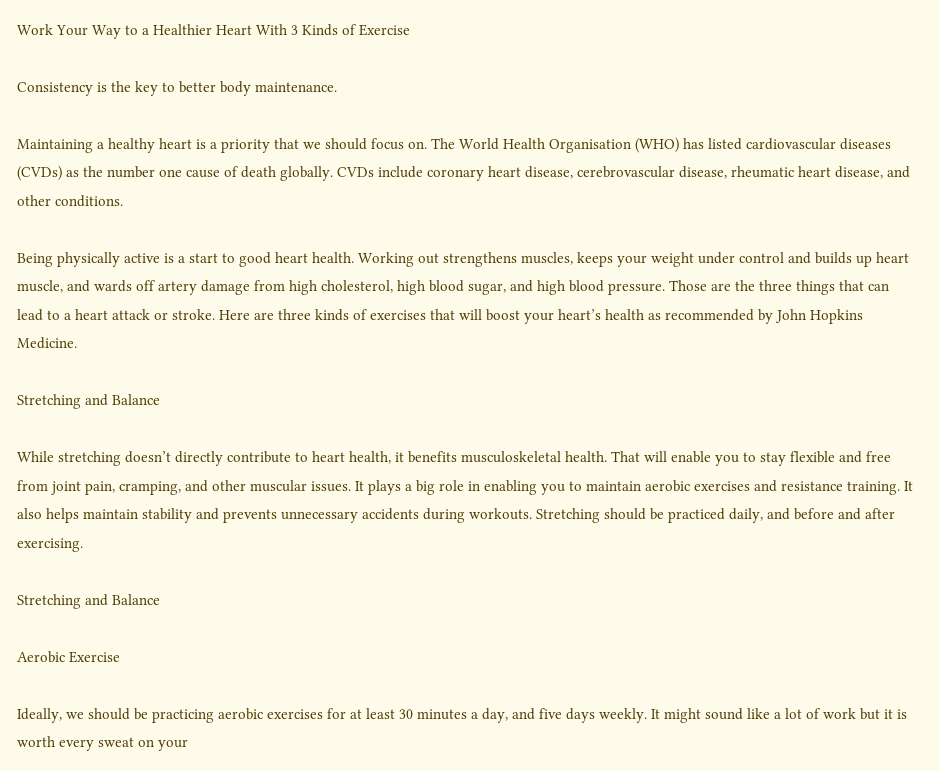Work Your Way to a Healthier Heart With 3 Kinds of Exercise

Consistency is the key to better body maintenance.

Maintaining a healthy heart is a priority that we should focus on. The World Health Organisation (WHO) has listed cardiovascular diseases (CVDs) as the number one cause of death globally. CVDs include coronary heart disease, cerebrovascular disease, rheumatic heart disease, and other conditions.

Being physically active is a start to good heart health. Working out strengthens muscles, keeps your weight under control and builds up heart muscle, and wards off artery damage from high cholesterol, high blood sugar, and high blood pressure. Those are the three things that can lead to a heart attack or stroke. Here are three kinds of exercises that will boost your heart’s health as recommended by John Hopkins Medicine.

Stretching and Balance

While stretching doesn’t directly contribute to heart health, it benefits musculoskeletal health. That will enable you to stay flexible and free from joint pain, cramping, and other muscular issues. It plays a big role in enabling you to maintain aerobic exercises and resistance training. It also helps maintain stability and prevents unnecessary accidents during workouts. Stretching should be practiced daily, and before and after exercising.

Stretching and Balance

Aerobic Exercise

Ideally, we should be practicing aerobic exercises for at least 30 minutes a day, and five days weekly. It might sound like a lot of work but it is worth every sweat on your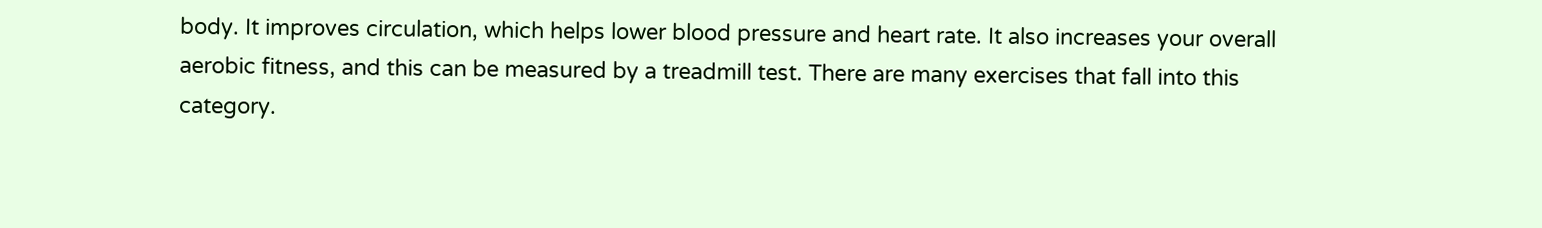body. It improves circulation, which helps lower blood pressure and heart rate. It also increases your overall aerobic fitness, and this can be measured by a treadmill test. There are many exercises that fall into this category.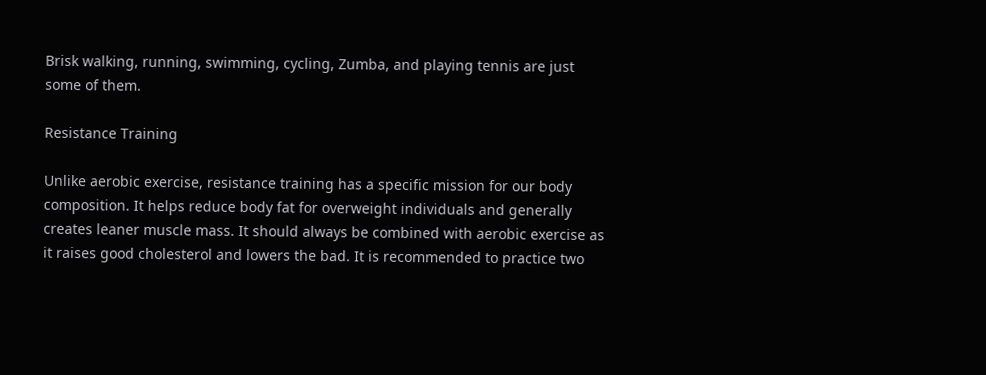Brisk walking, running, swimming, cycling, Zumba, and playing tennis are just some of them.

Resistance Training

Unlike aerobic exercise, resistance training has a specific mission for our body composition. It helps reduce body fat for overweight individuals and generally creates leaner muscle mass. It should always be combined with aerobic exercise as it raises good cholesterol and lowers the bad. It is recommended to practice two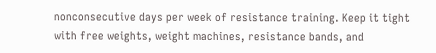nonconsecutive days per week of resistance training. Keep it tight with free weights, weight machines, resistance bands, and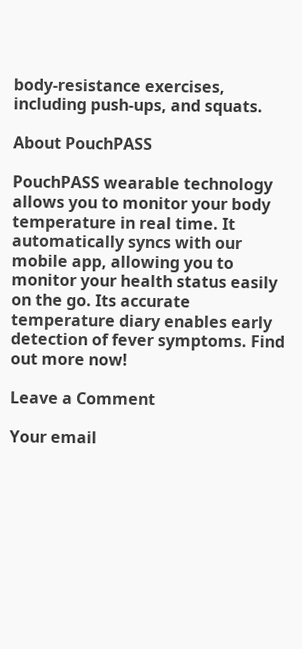body-resistance exercises, including push-ups, and squats.

About PouchPASS

PouchPASS wearable technology allows you to monitor your body temperature in real time. It automatically syncs with our mobile app, allowing you to monitor your health status easily on the go. Its accurate temperature diary enables early detection of fever symptoms. Find out more now!

Leave a Comment

Your email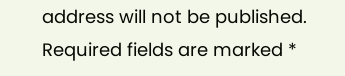address will not be published. Required fields are marked *